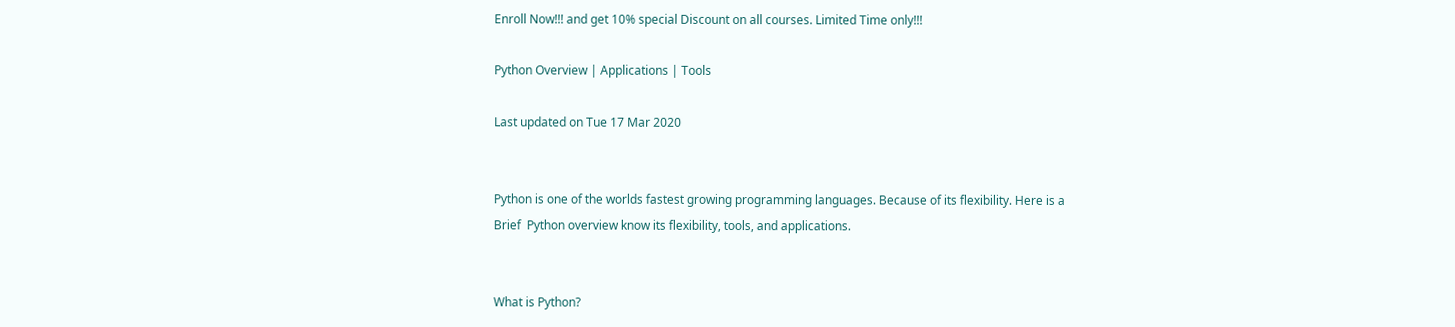Enroll Now!!! and get 10% special Discount on all courses. Limited Time only!!!

Python Overview | Applications | Tools

Last updated on Tue 17 Mar 2020


Python is one of the worlds fastest growing programming languages. Because of its flexibility. Here is a Brief  Python overview know its flexibility, tools, and applications.


What is Python?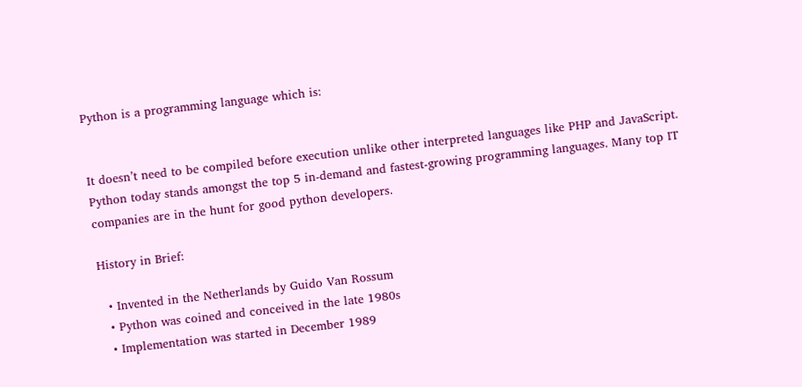Python is a programming language which is:


It doesn’t need to be compiled before execution unlike other interpreted languages like PHP and JavaScript. Python today stands amongst the top 5 in-demand and fastest-growing programming languages. Many top IT companies are in the hunt for good python developers.

History in Brief:

  • Invented in the Netherlands by Guido Van Rossum
  • Python was coined and conceived in the late 1980s
  • Implementation was started in December 1989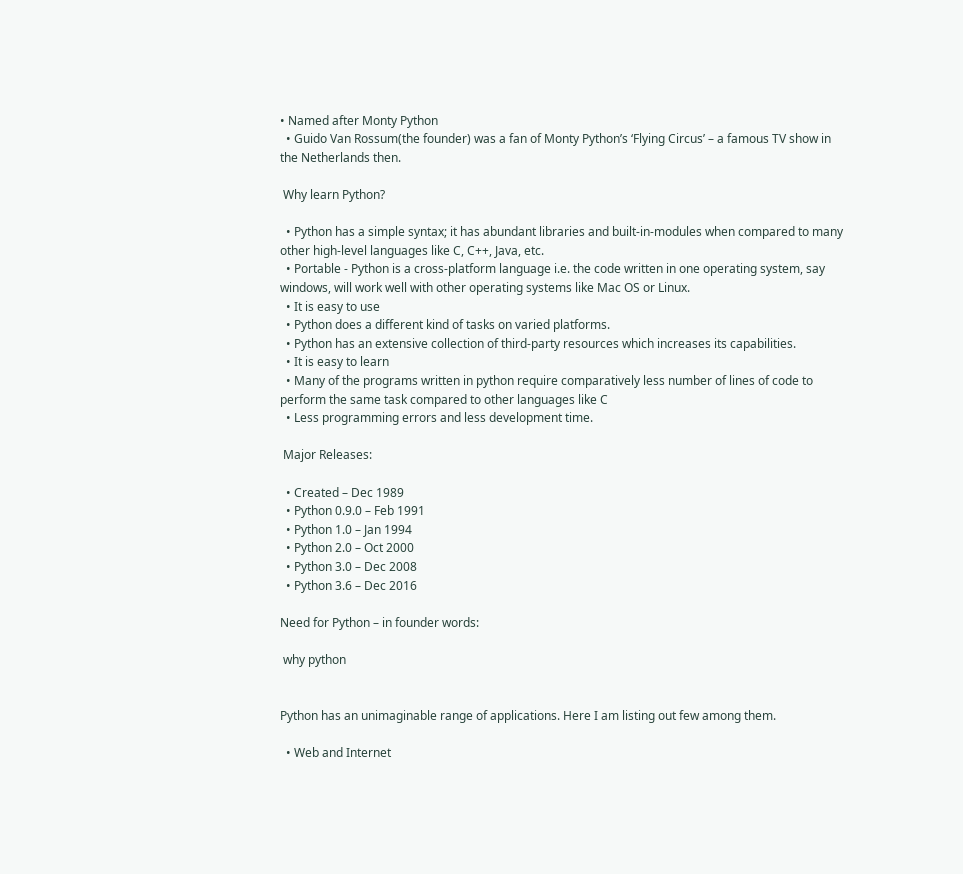• Named after Monty Python
  • Guido Van Rossum(the founder) was a fan of Monty Python’s ‘Flying Circus’ – a famous TV show in the Netherlands then.

 Why learn Python?

  • Python has a simple syntax; it has abundant libraries and built-in-modules when compared to many other high-level languages like C, C++, Java, etc.
  • Portable - Python is a cross-platform language i.e. the code written in one operating system, say windows, will work well with other operating systems like Mac OS or Linux.
  • It is easy to use
  • Python does a different kind of tasks on varied platforms.
  • Python has an extensive collection of third-party resources which increases its capabilities.
  • It is easy to learn
  • Many of the programs written in python require comparatively less number of lines of code to perform the same task compared to other languages like C
  • Less programming errors and less development time.

 Major Releases:

  • Created – Dec 1989
  • Python 0.9.0 – Feb 1991
  • Python 1.0 – Jan 1994
  • Python 2.0 – Oct 2000
  • Python 3.0 – Dec 2008
  • Python 3.6 – Dec 2016

Need for Python – in founder words:

 why python


Python has an unimaginable range of applications. Here I am listing out few among them.

  • Web and Internet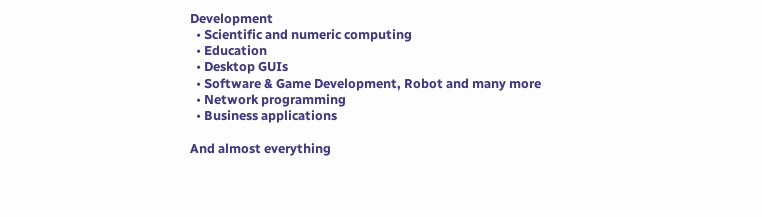Development
  • Scientific and numeric computing
  • Education
  • Desktop GUIs
  • Software & Game Development, Robot and many more
  • Network programming
  • Business applications

And almost everything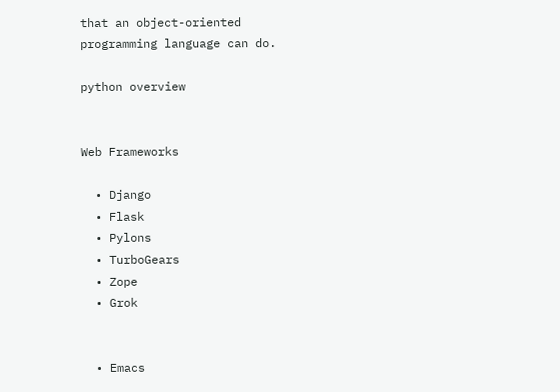that an object-oriented programming language can do.

python overview


Web Frameworks

  • Django
  • Flask
  • Pylons
  • TurboGears
  • Zope
  • Grok


  • Emacs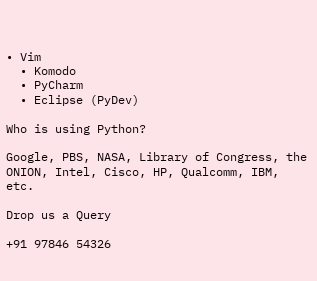• Vim
  • Komodo
  • PyCharm
  • Eclipse (PyDev)

Who is using Python?

Google, PBS, NASA, Library of Congress, the ONION, Intel, Cisco, HP, Qualcomm, IBM, etc.

Drop us a Query

+91 97846 54326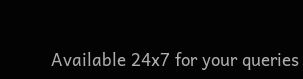Available 24x7 for your queries